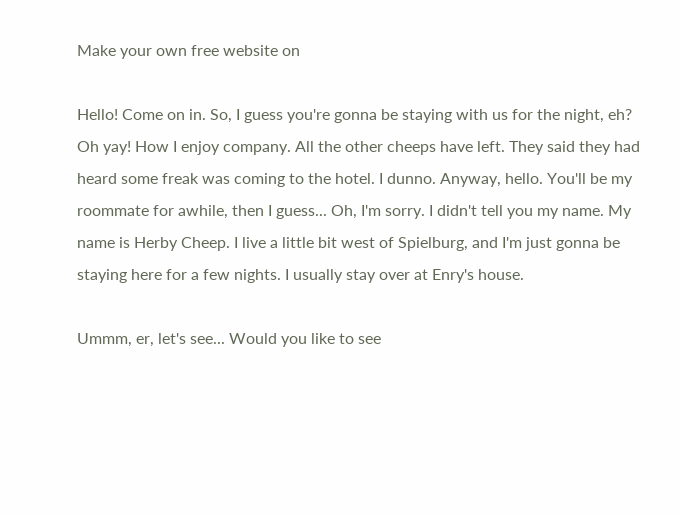Make your own free website on

Hello! Come on in. So, I guess you're gonna be staying with us for the night, eh? Oh yay! How I enjoy company. All the other cheeps have left. They said they had heard some freak was coming to the hotel. I dunno. Anyway, hello. You'll be my roommate for awhile, then I guess... Oh, I'm sorry. I didn't tell you my name. My name is Herby Cheep. I live a little bit west of Spielburg, and I'm just gonna be staying here for a few nights. I usually stay over at Enry's house.

Ummm, er, let's see... Would you like to see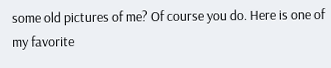some old pictures of me? Of course you do. Here is one of my favorite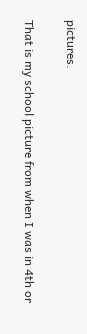pictures.

That is my school picture from when I was in 4th or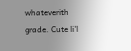whateverith grade. Cute li'l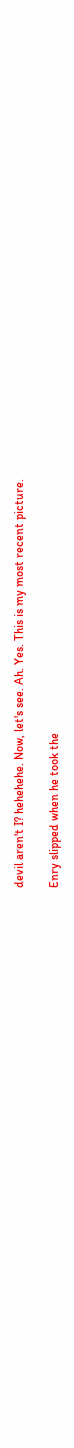devil aren't I? hehehehe. Now, let's see. Ah. Yes. This is my most recent picture.

Enry slipped when he took the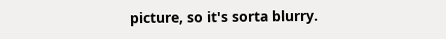picture, so it's sorta blurry.